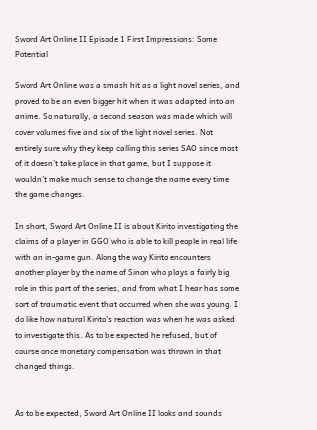Sword Art Online II Episode 1 First Impressions: Some Potential

Sword Art Online was a smash hit as a light novel series, and proved to be an even bigger hit when it was adapted into an anime. So naturally, a second season was made which will cover volumes five and six of the light novel series. Not entirely sure why they keep calling this series SAO since most of it doesn’t take place in that game, but I suppose it wouldn’t make much sense to change the name every time the game changes.

In short, Sword Art Online II is about Kirito investigating the claims of a player in GGO who is able to kill people in real life with an in-game gun. Along the way Kirito encounters another player by the name of Sinon who plays a fairly big role in this part of the series, and from what I hear has some sort of traumatic event that occurred when she was young. I do like how natural Kirito’s reaction was when he was asked to investigate this. As to be expected he refused, but of course once monetary compensation was thrown in that changed things.


As to be expected, Sword Art Online II looks and sounds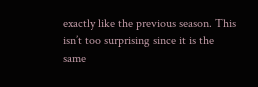exactly like the previous season. This isn’t too surprising since it is the same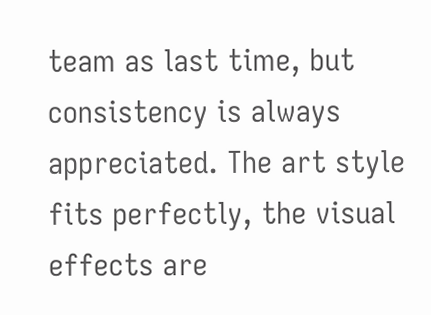team as last time, but consistency is always appreciated. The art style fits perfectly, the visual effects are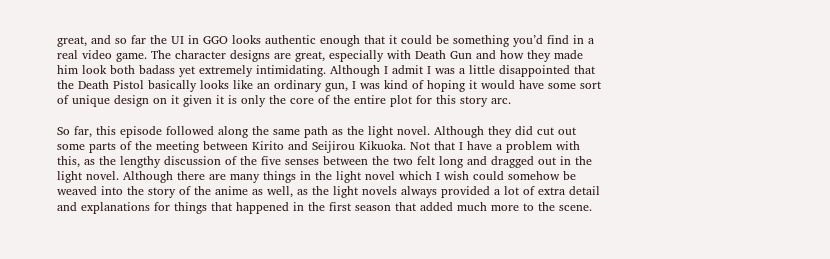great, and so far the UI in GGO looks authentic enough that it could be something you’d find in a real video game. The character designs are great, especially with Death Gun and how they made him look both badass yet extremely intimidating. Although I admit I was a little disappointed that the Death Pistol basically looks like an ordinary gun, I was kind of hoping it would have some sort of unique design on it given it is only the core of the entire plot for this story arc.

So far, this episode followed along the same path as the light novel. Although they did cut out some parts of the meeting between Kirito and Seijirou Kikuoka. Not that I have a problem with this, as the lengthy discussion of the five senses between the two felt long and dragged out in the light novel. Although there are many things in the light novel which I wish could somehow be weaved into the story of the anime as well, as the light novels always provided a lot of extra detail and explanations for things that happened in the first season that added much more to the scene.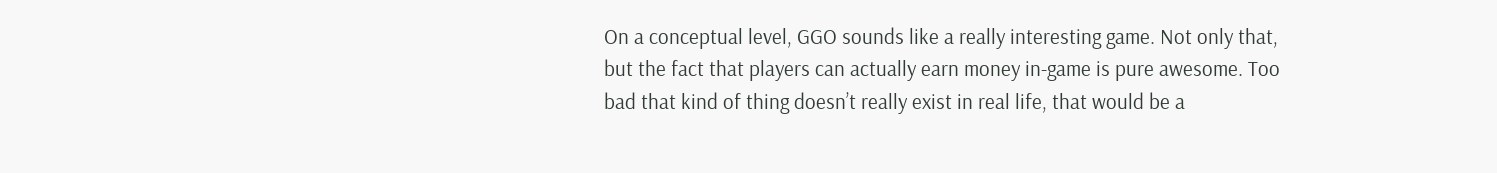On a conceptual level, GGO sounds like a really interesting game. Not only that, but the fact that players can actually earn money in-game is pure awesome. Too bad that kind of thing doesn’t really exist in real life, that would be a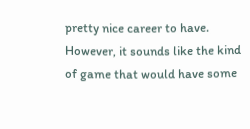pretty nice career to have. However, it sounds like the kind of game that would have some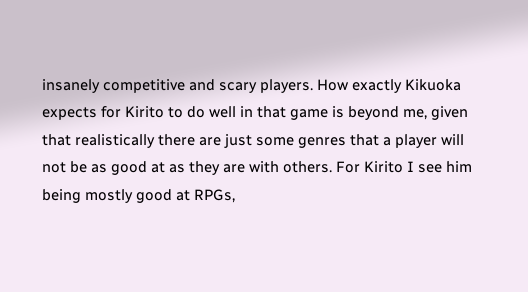insanely competitive and scary players. How exactly Kikuoka expects for Kirito to do well in that game is beyond me, given that realistically there are just some genres that a player will not be as good at as they are with others. For Kirito I see him being mostly good at RPGs,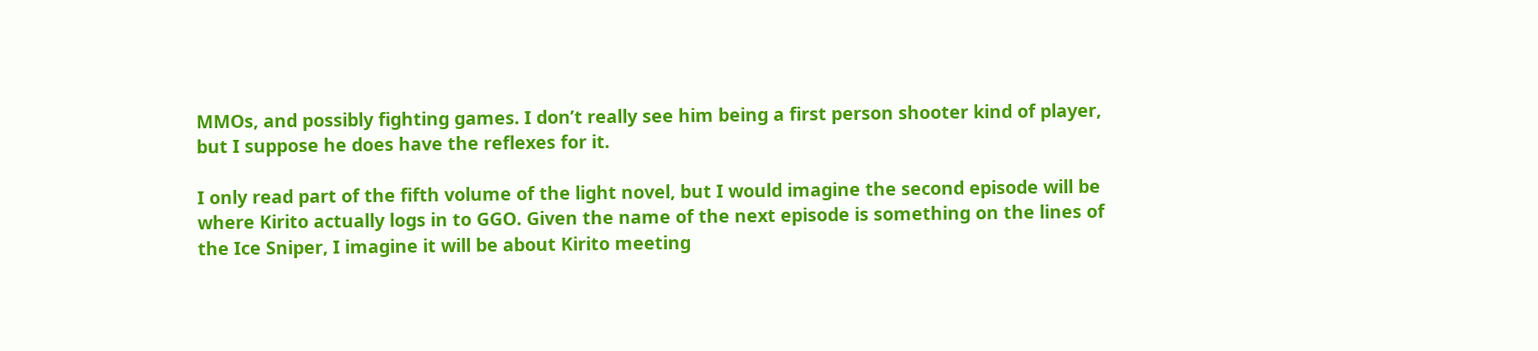MMOs, and possibly fighting games. I don’t really see him being a first person shooter kind of player, but I suppose he does have the reflexes for it.

I only read part of the fifth volume of the light novel, but I would imagine the second episode will be where Kirito actually logs in to GGO. Given the name of the next episode is something on the lines of the Ice Sniper, I imagine it will be about Kirito meeting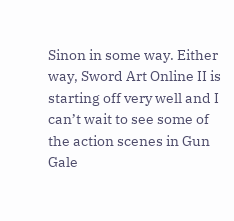Sinon in some way. Either way, Sword Art Online II is starting off very well and I can’t wait to see some of the action scenes in Gun Gale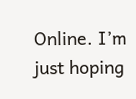Online. I’m just hoping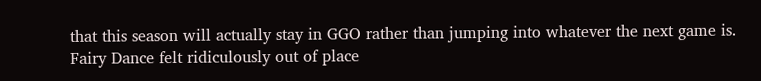that this season will actually stay in GGO rather than jumping into whatever the next game is. Fairy Dance felt ridiculously out of place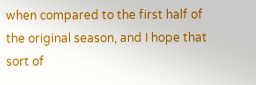when compared to the first half of the original season, and I hope that sort of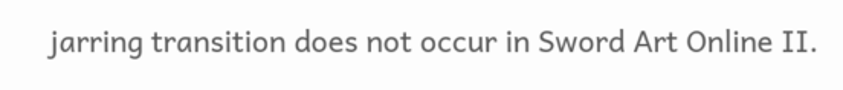jarring transition does not occur in Sword Art Online II.